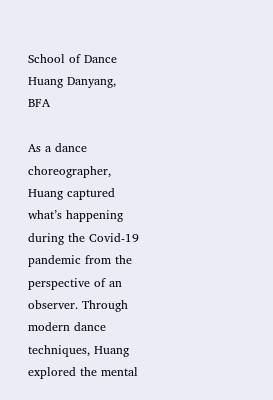School of Dance
Huang Danyang, BFA

As a dance choreographer, Huang captured what’s happening during the Covid-19 pandemic from the perspective of an observer. Through modern dance techniques, Huang explored the mental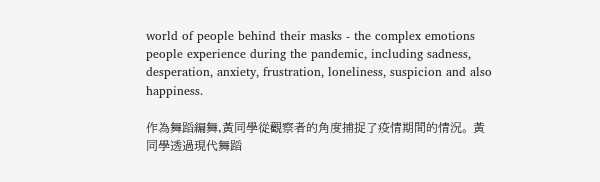world of people behind their masks - the complex emotions people experience during the pandemic, including sadness, desperation, anxiety, frustration, loneliness, suspicion and also happiness.

作為舞蹈編舞,黃同學從觀察者的角度捕捉了疫情期間的情況。 黃同學透過現代舞蹈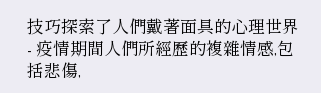技巧探索了人們戴著面具的心理世界 - 疫情期間人們所經歷的複雜情感,包括悲傷,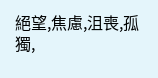絕望,焦慮,沮喪,孤獨,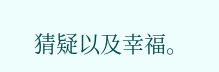猜疑以及幸福。